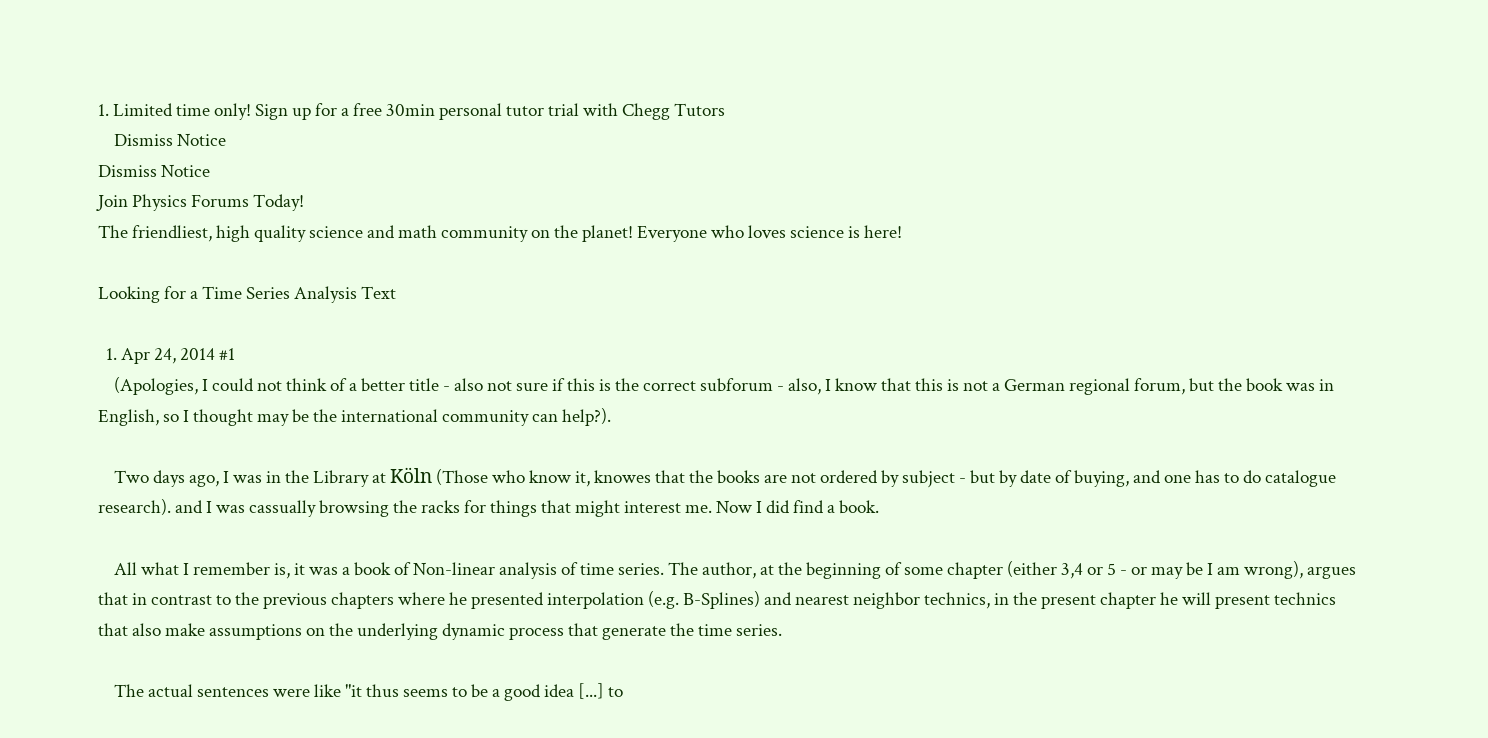1. Limited time only! Sign up for a free 30min personal tutor trial with Chegg Tutors
    Dismiss Notice
Dismiss Notice
Join Physics Forums Today!
The friendliest, high quality science and math community on the planet! Everyone who loves science is here!

Looking for a Time Series Analysis Text

  1. Apr 24, 2014 #1
    (Apologies, I could not think of a better title - also not sure if this is the correct subforum - also, I know that this is not a German regional forum, but the book was in English, so I thought may be the international community can help?).

    Two days ago, I was in the Library at Köln (Those who know it, knowes that the books are not ordered by subject - but by date of buying, and one has to do catalogue research). and I was cassually browsing the racks for things that might interest me. Now I did find a book.

    All what I remember is, it was a book of Non-linear analysis of time series. The author, at the beginning of some chapter (either 3,4 or 5 - or may be I am wrong), argues that in contrast to the previous chapters where he presented interpolation (e.g. B-Splines) and nearest neighbor technics, in the present chapter he will present technics that also make assumptions on the underlying dynamic process that generate the time series.

    The actual sentences were like "it thus seems to be a good idea [...] to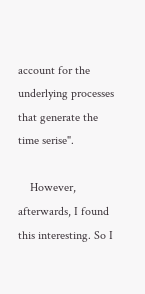account for the underlying processes that generate the time serise".

    However, afterwards, I found this interesting. So I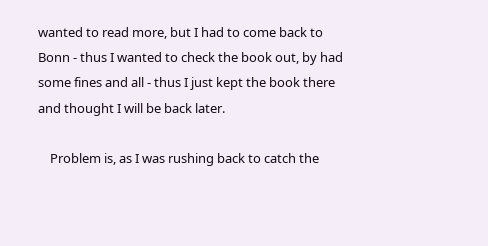wanted to read more, but I had to come back to Bonn - thus I wanted to check the book out, by had some fines and all - thus I just kept the book there and thought I will be back later.

    Problem is, as I was rushing back to catch the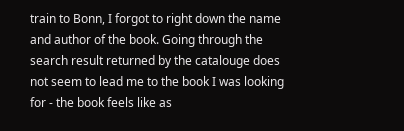train to Bonn, I forgot to right down the name and author of the book. Going through the search result returned by the catalouge does not seem to lead me to the book I was looking for - the book feels like as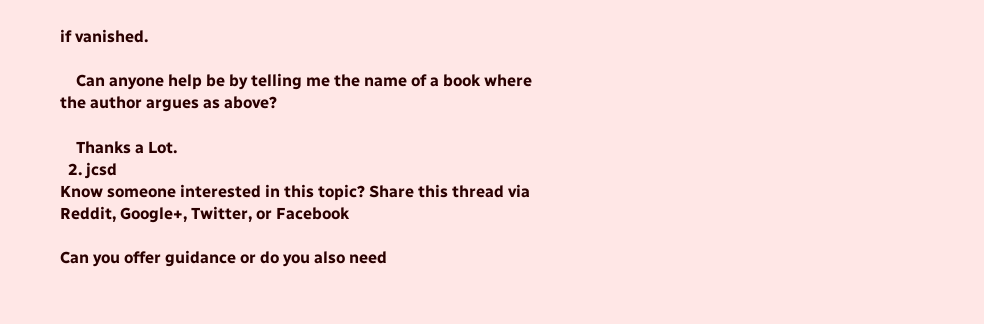if vanished.

    Can anyone help be by telling me the name of a book where the author argues as above?

    Thanks a Lot.
  2. jcsd
Know someone interested in this topic? Share this thread via Reddit, Google+, Twitter, or Facebook

Can you offer guidance or do you also need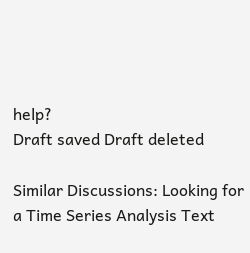help?
Draft saved Draft deleted

Similar Discussions: Looking for a Time Series Analysis Text